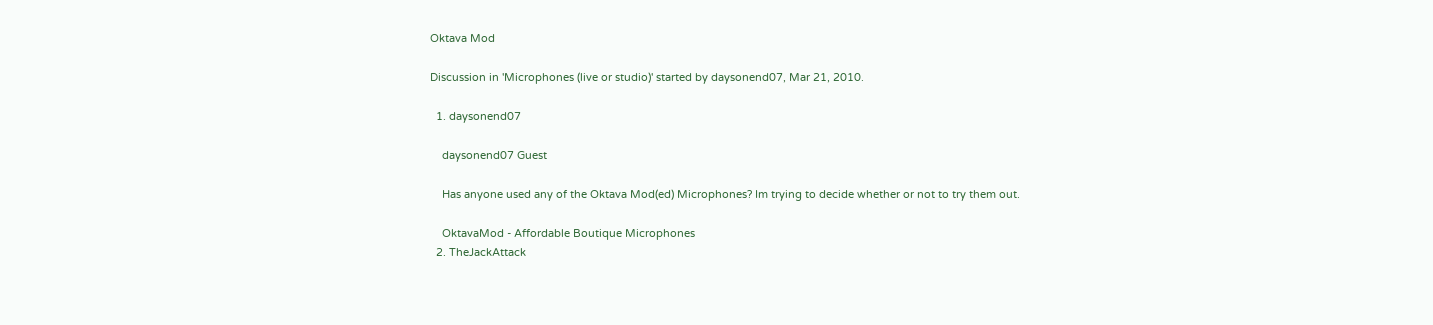Oktava Mod

Discussion in 'Microphones (live or studio)' started by daysonend07, Mar 21, 2010.

  1. daysonend07

    daysonend07 Guest

    Has anyone used any of the Oktava Mod(ed) Microphones? Im trying to decide whether or not to try them out.

    OktavaMod - Affordable Boutique Microphones
  2. TheJackAttack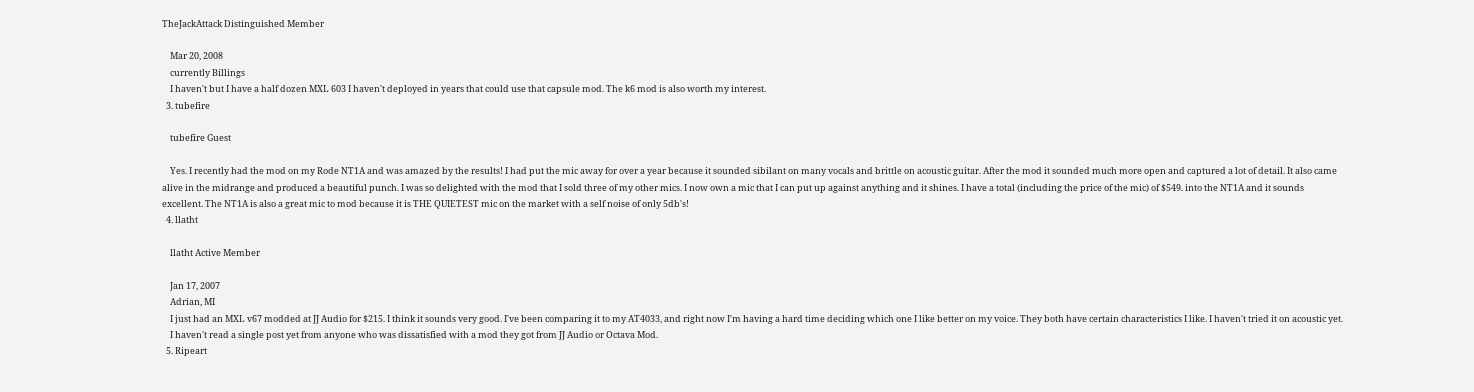TheJackAttack Distinguished Member

    Mar 20, 2008
    currently Billings
    I haven't but I have a half dozen MXL 603 I haven't deployed in years that could use that capsule mod. The k6 mod is also worth my interest.
  3. tubefire

    tubefire Guest

    Yes. I recently had the mod on my Rode NT1A and was amazed by the results! I had put the mic away for over a year because it sounded sibilant on many vocals and brittle on acoustic guitar. After the mod it sounded much more open and captured a lot of detail. It also came alive in the midrange and produced a beautiful punch. I was so delighted with the mod that I sold three of my other mics. I now own a mic that I can put up against anything and it shines. I have a total (including the price of the mic) of $549. into the NT1A and it sounds excellent. The NT1A is also a great mic to mod because it is THE QUIETEST mic on the market with a self noise of only 5db's!
  4. llatht

    llatht Active Member

    Jan 17, 2007
    Adrian, MI
    I just had an MXL v67 modded at JJ Audio for $215. I think it sounds very good. I've been comparing it to my AT4033, and right now I'm having a hard time deciding which one I like better on my voice. They both have certain characteristics I like. I haven't tried it on acoustic yet.
    I haven't read a single post yet from anyone who was dissatisfied with a mod they got from JJ Audio or Octava Mod.
  5. Ripeart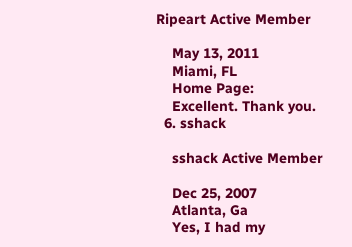Ripeart Active Member

    May 13, 2011
    Miami, FL
    Home Page:
    Excellent. Thank you.
  6. sshack

    sshack Active Member

    Dec 25, 2007
    Atlanta, Ga
    Yes, I had my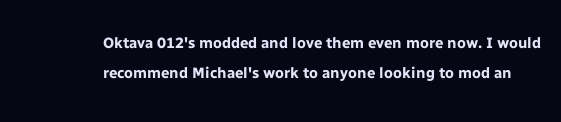Oktava 012's modded and love them even more now. I would recommend Michael's work to anyone looking to mod an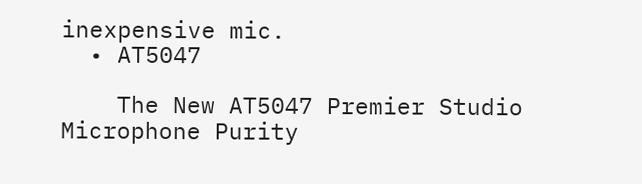inexpensive mic.
  • AT5047

    The New AT5047 Premier Studio Microphone Purity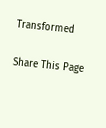Transformed

Share This Page